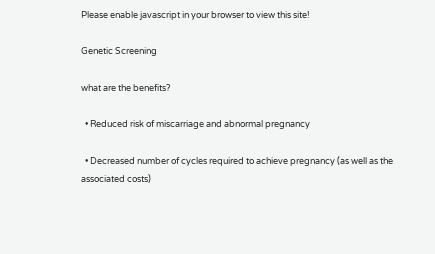Please enable javascript in your browser to view this site!

Genetic Screening

what are the benefits?

  • Reduced risk of miscarriage and abnormal pregnancy

  • Decreased number of cycles required to achieve pregnancy (as well as the associated costs)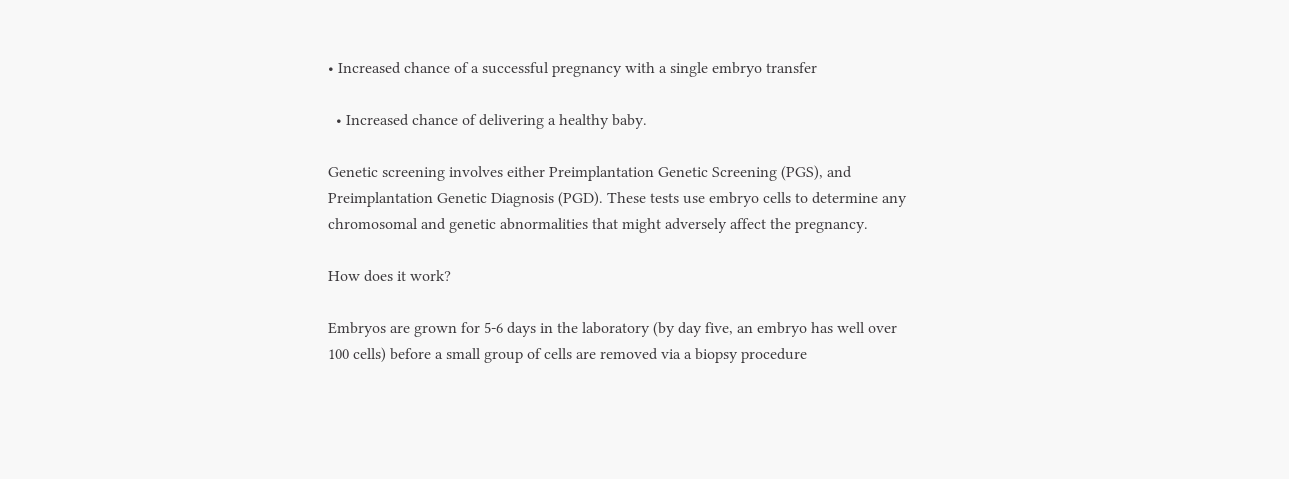• Increased chance of a successful pregnancy with a single embryo transfer

  • Increased chance of delivering a healthy baby.

Genetic screening involves either Preimplantation Genetic Screening (PGS), and Preimplantation Genetic Diagnosis (PGD). These tests use embryo cells to determine any chromosomal and genetic abnormalities that might adversely affect the pregnancy.

How does it work?

Embryos are grown for 5-6 days in the laboratory (by day five, an embryo has well over 100 cells) before a small group of cells are removed via a biopsy procedure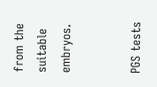from the suitable embryos.


PGS tests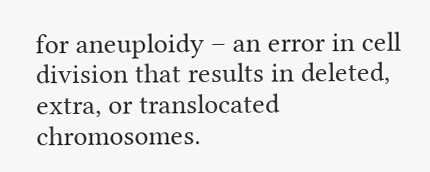for aneuploidy – an error in cell division that results in deleted, extra, or translocated chromosomes.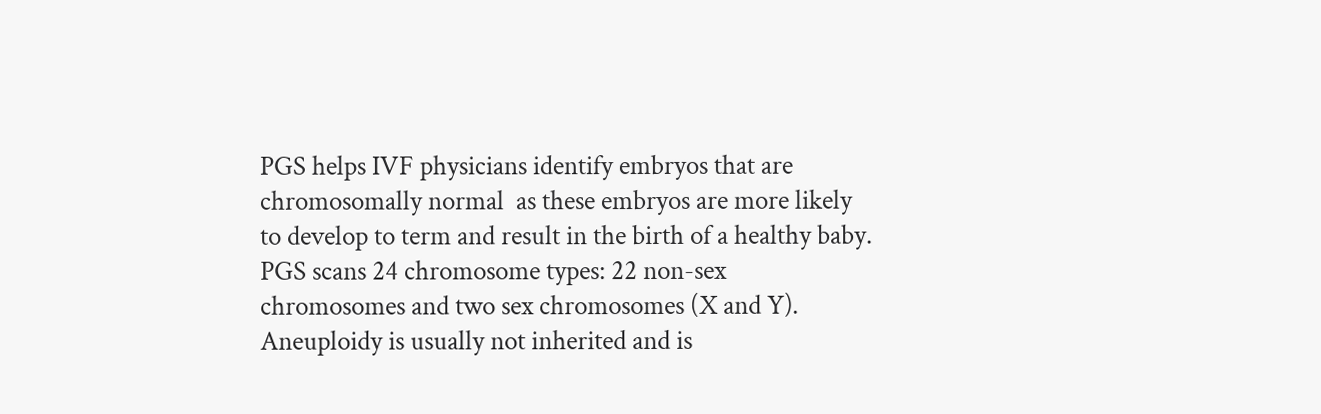PGS helps IVF physicians identify embryos that are chromosomally normal  as these embryos are more likely to develop to term and result in the birth of a healthy baby. PGS scans 24 chromosome types: 22 non-sex chromosomes and two sex chromosomes (X and Y). Aneuploidy is usually not inherited and is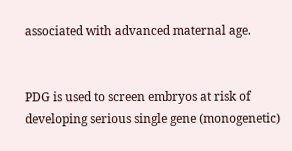associated with advanced maternal age.


PDG is used to screen embryos at risk of developing serious single gene (monogenetic)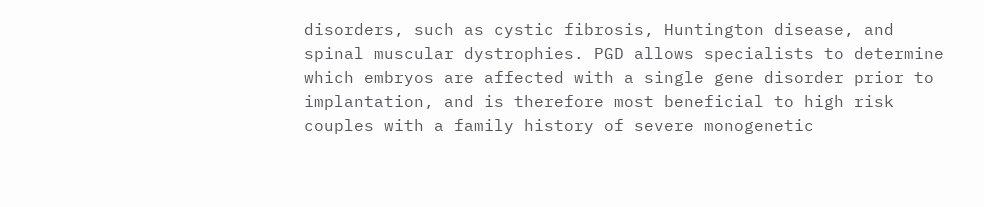disorders, such as cystic fibrosis, Huntington disease, and spinal muscular dystrophies. PGD allows specialists to determine which embryos are affected with a single gene disorder prior to implantation, and is therefore most beneficial to high risk couples with a family history of severe monogenetic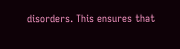disorders. This ensures that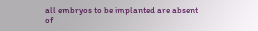all embryos to be implanted are absent of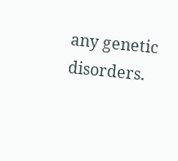any genetic disorders.